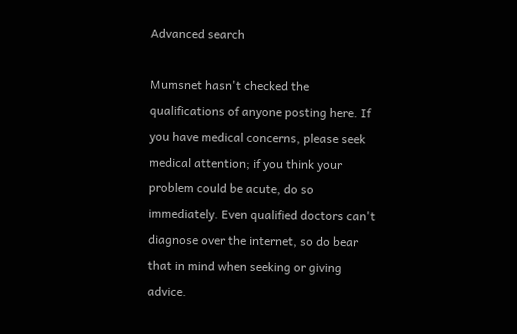Advanced search

Mumsnet hasn't checked the qualifications of anyone posting here. If you have medical concerns, please seek medical attention; if you think your problem could be acute, do so immediately. Even qualified doctors can't diagnose over the internet, so do bear that in mind when seeking or giving advice.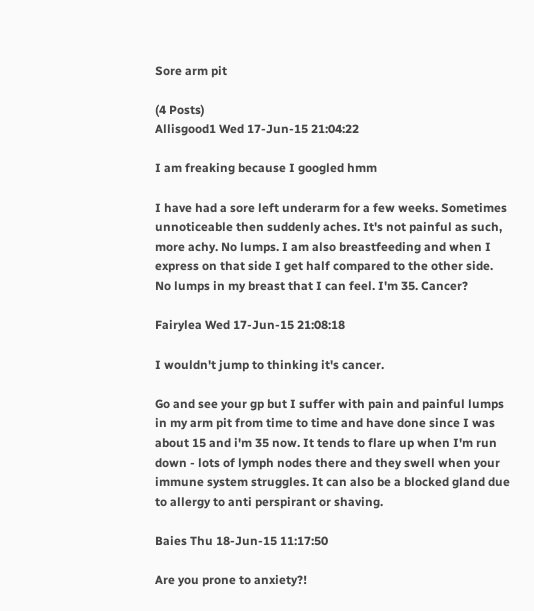Sore arm pit

(4 Posts)
Allisgood1 Wed 17-Jun-15 21:04:22

I am freaking because I googled hmm

I have had a sore left underarm for a few weeks. Sometimes unnoticeable then suddenly aches. It's not painful as such, more achy. No lumps. I am also breastfeeding and when I express on that side I get half compared to the other side. No lumps in my breast that I can feel. I'm 35. Cancer?

Fairylea Wed 17-Jun-15 21:08:18

I wouldn't jump to thinking it's cancer.

Go and see your gp but I suffer with pain and painful lumps in my arm pit from time to time and have done since I was about 15 and i'm 35 now. It tends to flare up when I'm run down - lots of lymph nodes there and they swell when your immune system struggles. It can also be a blocked gland due to allergy to anti perspirant or shaving.

Baies Thu 18-Jun-15 11:17:50

Are you prone to anxiety?!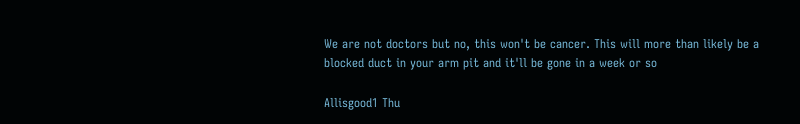We are not doctors but no, this won't be cancer. This will more than likely be a blocked duct in your arm pit and it'll be gone in a week or so

Allisgood1 Thu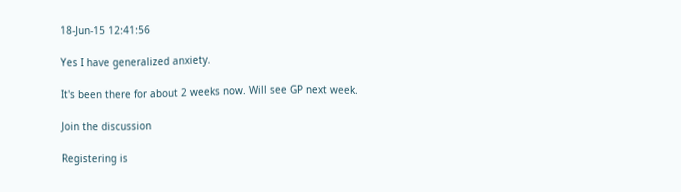18-Jun-15 12:41:56

Yes I have generalized anxiety.

It's been there for about 2 weeks now. Will see GP next week.

Join the discussion

Registering is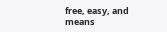free, easy, and means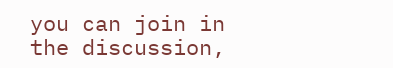you can join in the discussion,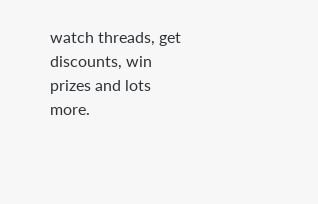watch threads, get discounts, win prizes and lots more.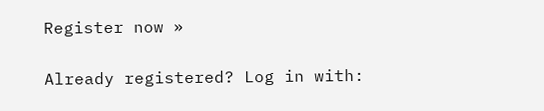Register now »

Already registered? Log in with: